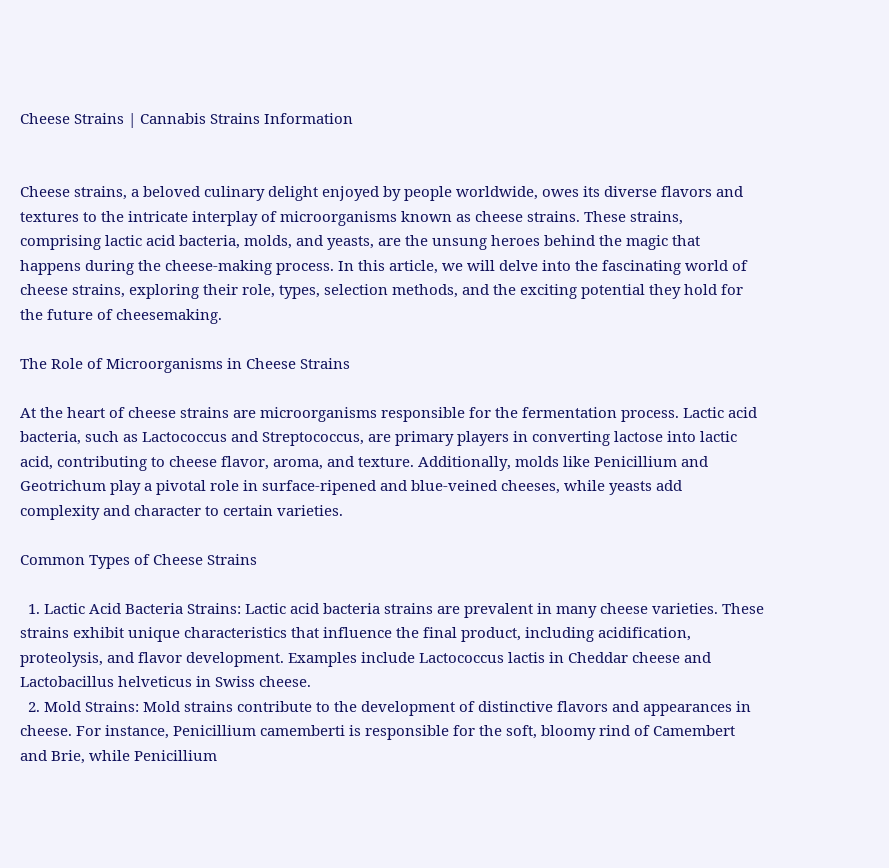Cheese Strains | Cannabis Strains Information


Cheese strains, a beloved culinary delight enjoyed by people worldwide, owes its diverse flavors and textures to the intricate interplay of microorganisms known as cheese strains. These strains, comprising lactic acid bacteria, molds, and yeasts, are the unsung heroes behind the magic that happens during the cheese-making process. In this article, we will delve into the fascinating world of cheese strains, exploring their role, types, selection methods, and the exciting potential they hold for the future of cheesemaking.

The Role of Microorganisms in Cheese Strains

At the heart of cheese strains are microorganisms responsible for the fermentation process. Lactic acid bacteria, such as Lactococcus and Streptococcus, are primary players in converting lactose into lactic acid, contributing to cheese flavor, aroma, and texture. Additionally, molds like Penicillium and Geotrichum play a pivotal role in surface-ripened and blue-veined cheeses, while yeasts add complexity and character to certain varieties.

Common Types of Cheese Strains

  1. Lactic Acid Bacteria Strains: Lactic acid bacteria strains are prevalent in many cheese varieties. These strains exhibit unique characteristics that influence the final product, including acidification, proteolysis, and flavor development. Examples include Lactococcus lactis in Cheddar cheese and Lactobacillus helveticus in Swiss cheese.
  2. Mold Strains: Mold strains contribute to the development of distinctive flavors and appearances in cheese. For instance, Penicillium camemberti is responsible for the soft, bloomy rind of Camembert and Brie, while Penicillium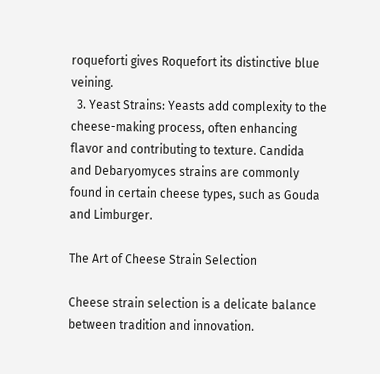roqueforti gives Roquefort its distinctive blue veining.
  3. Yeast Strains: Yeasts add complexity to the cheese-making process, often enhancing flavor and contributing to texture. Candida and Debaryomyces strains are commonly found in certain cheese types, such as Gouda and Limburger.

The Art of Cheese Strain Selection

Cheese strain selection is a delicate balance between tradition and innovation.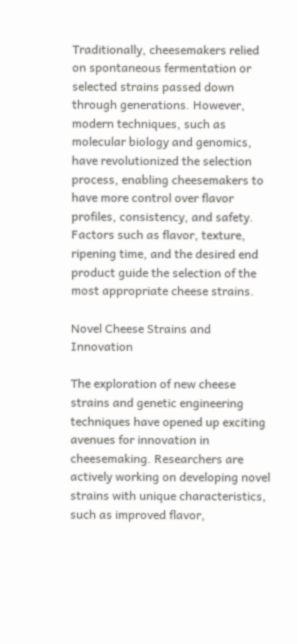Traditionally, cheesemakers relied on spontaneous fermentation or selected strains passed down through generations. However, modern techniques, such as molecular biology and genomics, have revolutionized the selection process, enabling cheesemakers to have more control over flavor profiles, consistency, and safety. Factors such as flavor, texture, ripening time, and the desired end product guide the selection of the most appropriate cheese strains.

Novel Cheese Strains and Innovation

The exploration of new cheese strains and genetic engineering techniques have opened up exciting avenues for innovation in cheesemaking. Researchers are actively working on developing novel strains with unique characteristics, such as improved flavor,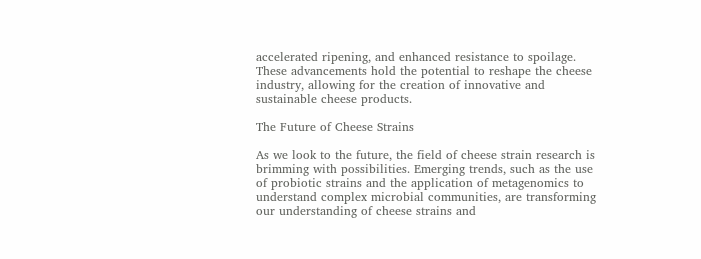accelerated ripening, and enhanced resistance to spoilage. These advancements hold the potential to reshape the cheese industry, allowing for the creation of innovative and sustainable cheese products.

The Future of Cheese Strains

As we look to the future, the field of cheese strain research is brimming with possibilities. Emerging trends, such as the use of probiotic strains and the application of metagenomics to understand complex microbial communities, are transforming our understanding of cheese strains and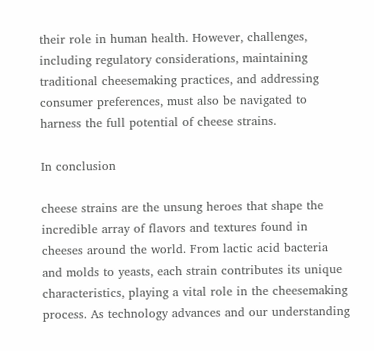their role in human health. However, challenges, including regulatory considerations, maintaining traditional cheesemaking practices, and addressing consumer preferences, must also be navigated to harness the full potential of cheese strains.

In conclusion

cheese strains are the unsung heroes that shape the incredible array of flavors and textures found in cheeses around the world. From lactic acid bacteria and molds to yeasts, each strain contributes its unique characteristics, playing a vital role in the cheesemaking process. As technology advances and our understanding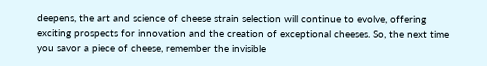deepens, the art and science of cheese strain selection will continue to evolve, offering exciting prospects for innovation and the creation of exceptional cheeses. So, the next time you savor a piece of cheese, remember the invisible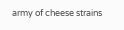army of cheese strains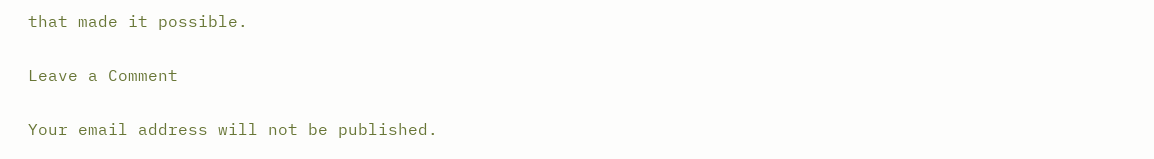that made it possible.

Leave a Comment

Your email address will not be published.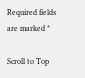Required fields are marked *

Scroll to Top